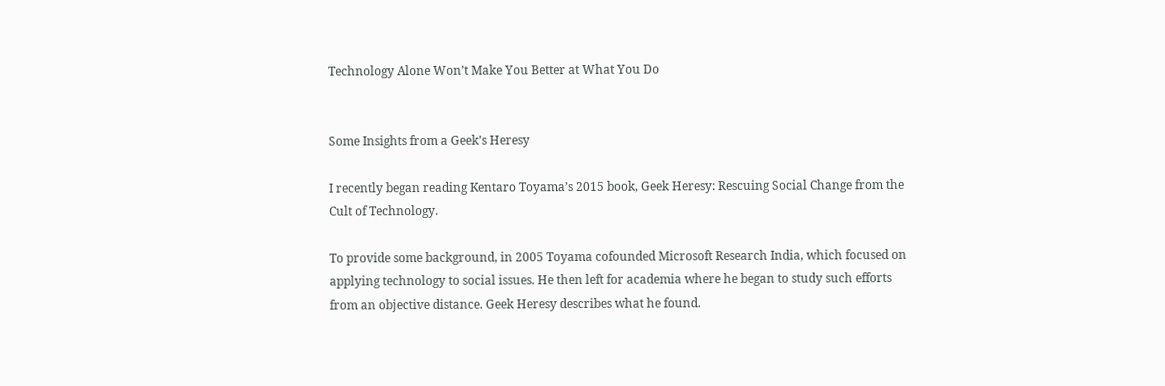Technology Alone Won’t Make You Better at What You Do


Some Insights from a Geek’s Heresy

I recently began reading Kentaro Toyama’s 2015 book, Geek Heresy: Rescuing Social Change from the Cult of Technology.

To provide some background, in 2005 Toyama cofounded Microsoft Research India, which focused on applying technology to social issues. He then left for academia where he began to study such efforts from an objective distance. Geek Heresy describes what he found.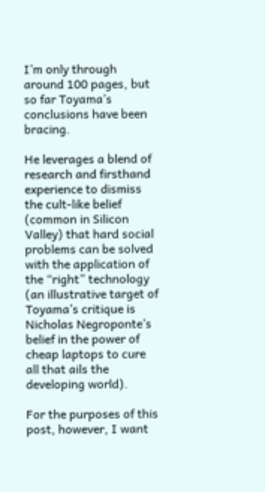I’m only through around 100 pages, but so far Toyama’s conclusions have been bracing.

He leverages a blend of research and firsthand experience to dismiss the cult-like belief (common in Silicon Valley) that hard social problems can be solved with the application of the “right” technology (an illustrative target of Toyama’s critique is Nicholas Negroponte’s belief in the power of cheap laptops to cure all that ails the developing world).

For the purposes of this post, however, I want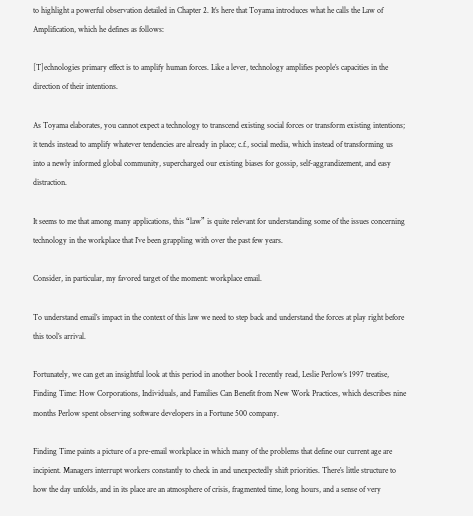to highlight a powerful observation detailed in Chapter 2. It’s here that Toyama introduces what he calls the Law of Amplification, which he defines as follows:

[T]echnologies primary effect is to amplify human forces. Like a lever, technology amplifies people’s capacities in the direction of their intentions.

As Toyama elaborates, you cannot expect a technology to transcend existing social forces or transform existing intentions; it tends instead to amplify whatever tendencies are already in place; c.f., social media, which instead of transforming us into a newly informed global community, supercharged our existing biases for gossip, self-aggrandizement, and easy distraction.

It seems to me that among many applications, this “law” is quite relevant for understanding some of the issues concerning technology in the workplace that I’ve been grappling with over the past few years.

Consider, in particular, my favored target of the moment: workplace email.

To understand email’s impact in the context of this law we need to step back and understand the forces at play right before this tool’s arrival.

Fortunately, we can get an insightful look at this period in another book I recently read, Leslie Perlow’s 1997 treatise, Finding Time: How Corporations, Individuals, and Families Can Benefit from New Work Practices, which describes nine months Perlow spent observing software developers in a Fortune 500 company.

Finding Time paints a picture of a pre-email workplace in which many of the problems that define our current age are incipient. Managers interrupt workers constantly to check in and unexpectedly shift priorities. There’s little structure to how the day unfolds, and in its place are an atmosphere of crisis, fragmented time, long hours, and a sense of very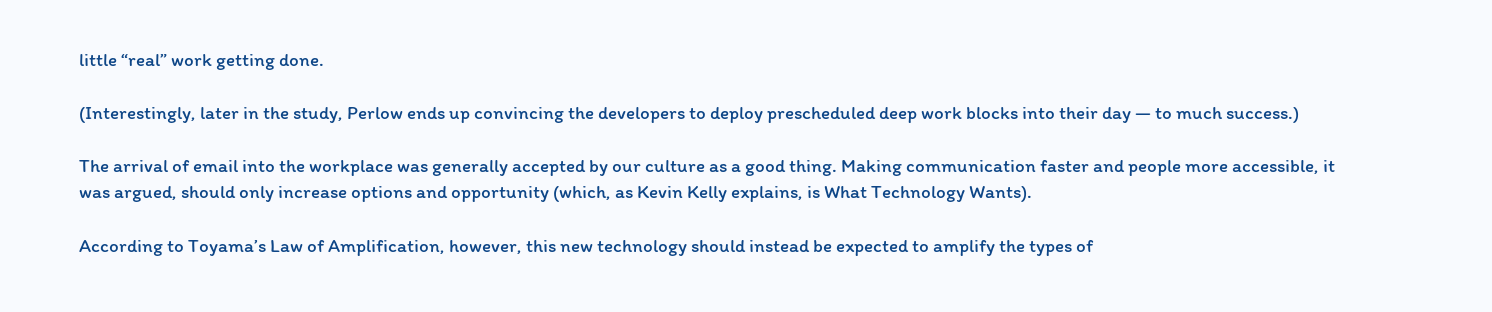little “real” work getting done.

(Interestingly, later in the study, Perlow ends up convincing the developers to deploy prescheduled deep work blocks into their day — to much success.)

The arrival of email into the workplace was generally accepted by our culture as a good thing. Making communication faster and people more accessible, it was argued, should only increase options and opportunity (which, as Kevin Kelly explains, is What Technology Wants).

According to Toyama’s Law of Amplification, however, this new technology should instead be expected to amplify the types of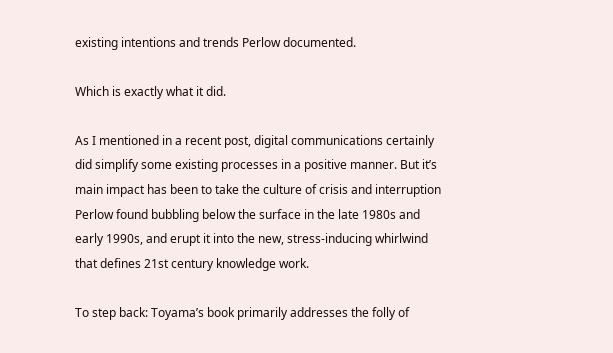existing intentions and trends Perlow documented.

Which is exactly what it did.

As I mentioned in a recent post, digital communications certainly did simplify some existing processes in a positive manner. But it’s main impact has been to take the culture of crisis and interruption Perlow found bubbling below the surface in the late 1980s and early 1990s, and erupt it into the new, stress-inducing whirlwind that defines 21st century knowledge work.

To step back: Toyama’s book primarily addresses the folly of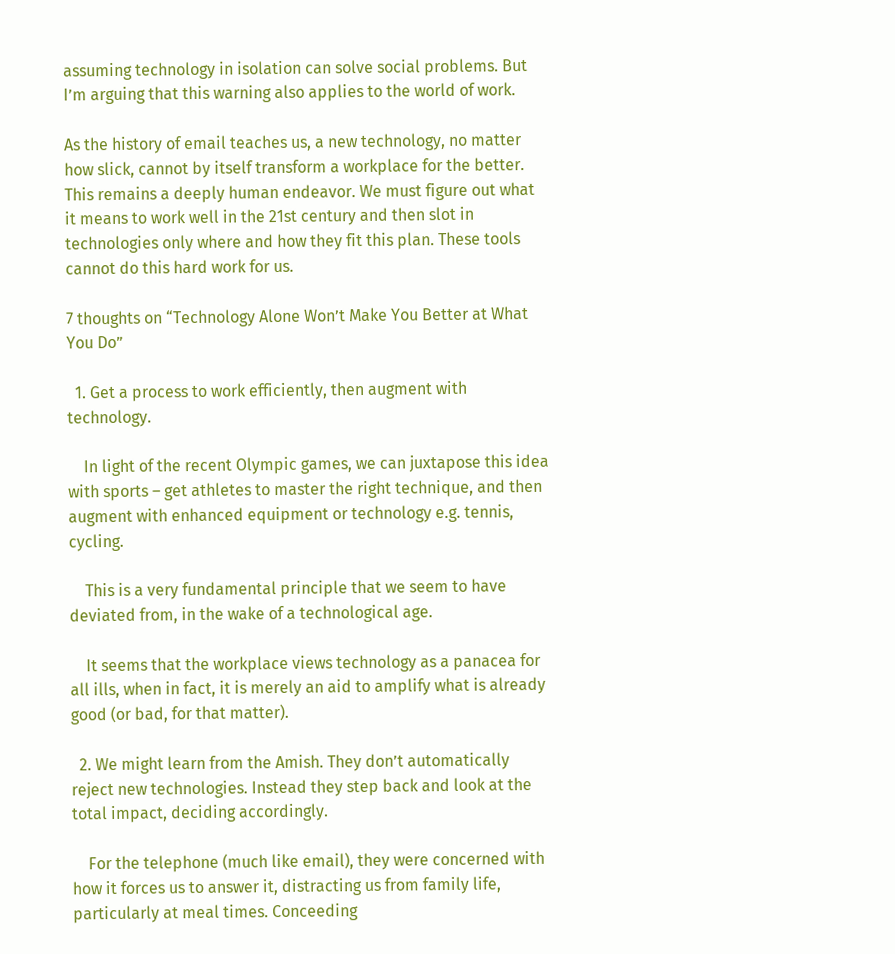assuming technology in isolation can solve social problems. But I’m arguing that this warning also applies to the world of work.

As the history of email teaches us, a new technology, no matter how slick, cannot by itself transform a workplace for the better. This remains a deeply human endeavor. We must figure out what it means to work well in the 21st century and then slot in technologies only where and how they fit this plan. These tools cannot do this hard work for us.

7 thoughts on “Technology Alone Won’t Make You Better at What You Do”

  1. Get a process to work efficiently, then augment with technology.

    In light of the recent Olympic games, we can juxtapose this idea with sports – get athletes to master the right technique, and then augment with enhanced equipment or technology e.g. tennis, cycling.

    This is a very fundamental principle that we seem to have deviated from, in the wake of a technological age.

    It seems that the workplace views technology as a panacea for all ills, when in fact, it is merely an aid to amplify what is already good (or bad, for that matter).

  2. We might learn from the Amish. They don’t automatically reject new technologies. Instead they step back and look at the total impact, deciding accordingly.

    For the telephone (much like email), they were concerned with how it forces us to answer it, distracting us from family life, particularly at meal times. Conceeding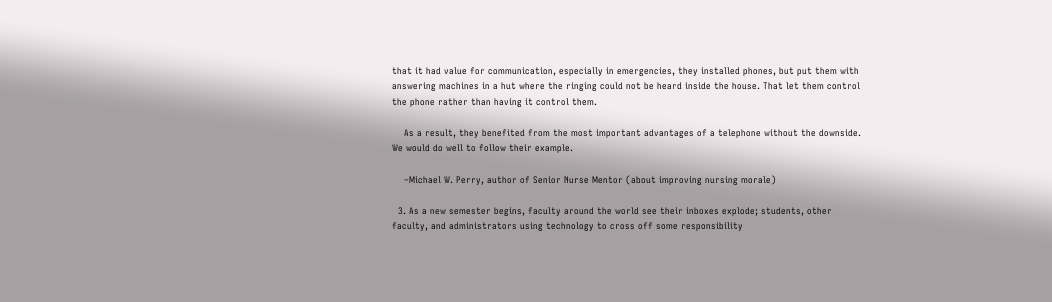that it had value for communication, especially in emergencies, they installed phones, but put them with answering machines in a hut where the ringing could not be heard inside the house. That let them control the phone rather than having it control them.

    As a result, they benefited from the most important advantages of a telephone without the downside. We would do well to follow their example.

    –Michael W. Perry, author of Senior Nurse Mentor (about improving nursing morale)

  3. As a new semester begins, faculty around the world see their inboxes explode; students, other faculty, and administrators using technology to cross off some responsibility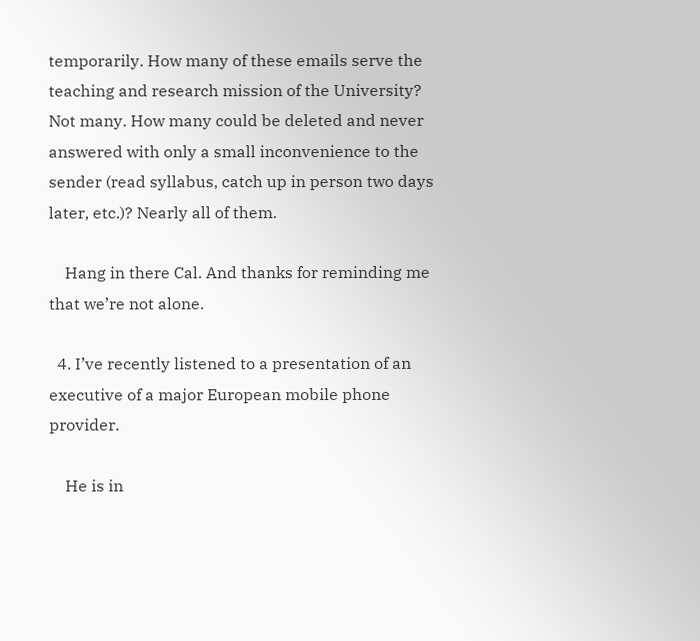temporarily. How many of these emails serve the teaching and research mission of the University? Not many. How many could be deleted and never answered with only a small inconvenience to the sender (read syllabus, catch up in person two days later, etc.)? Nearly all of them.

    Hang in there Cal. And thanks for reminding me that we’re not alone.

  4. I’ve recently listened to a presentation of an executive of a major European mobile phone provider.

    He is in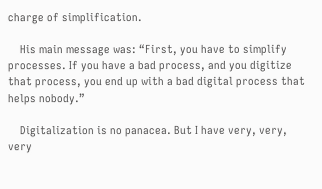charge of simplification.

    His main message was: “First, you have to simplify processes. If you have a bad process, and you digitize that process, you end up with a bad digital process that helps nobody.”

    Digitalization is no panacea. But I have very, very, very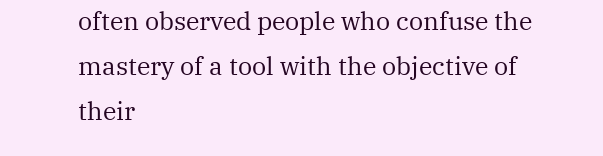often observed people who confuse the mastery of a tool with the objective of their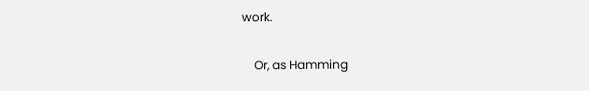work.

    Or, as Hamming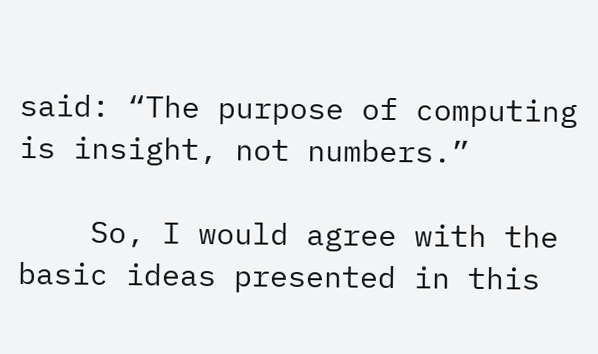said: “The purpose of computing is insight, not numbers.”

    So, I would agree with the basic ideas presented in this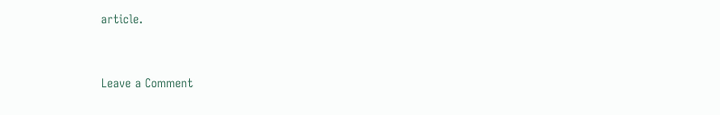article.


Leave a Comment